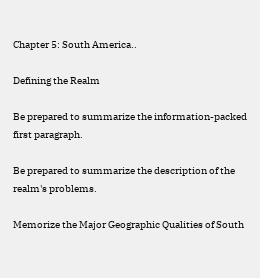Chapter 5: South America..

Defining the Realm

Be prepared to summarize the information-packed first paragraph.

Be prepared to summarize the description of the realm's problems.

Memorize the Major Geographic Qualities of South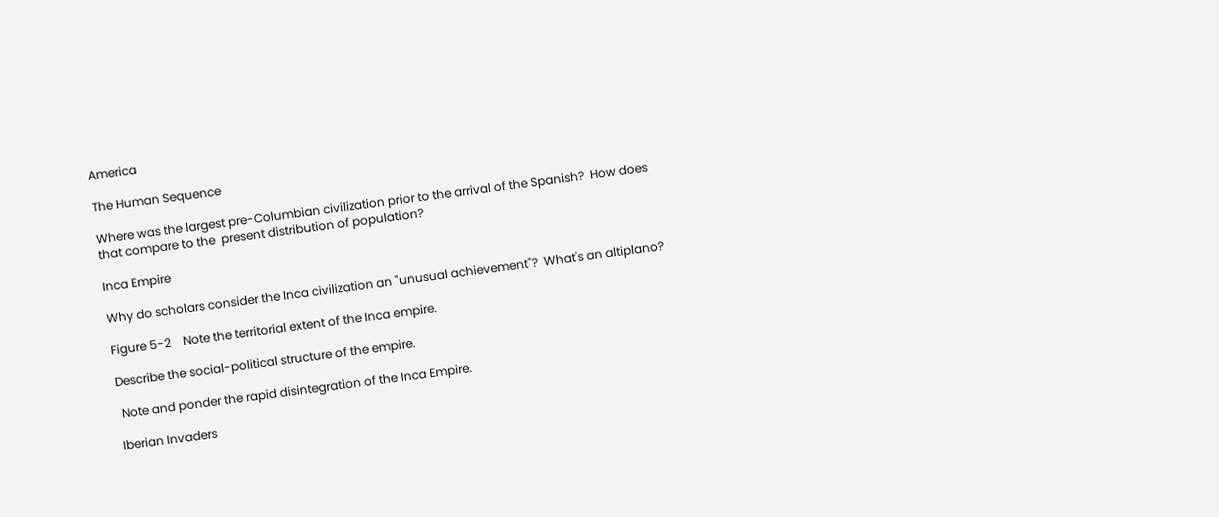America

The Human Sequence

Where was the largest pre-Columbian civilization prior to the arrival of the Spanish?  How does that compare to the  present distribution of population?

Inca Empire

Why do scholars consider the Inca civilization an "unusual achievement"?  What's an altiplano?

Figure 5-2    Note the territorial extent of the Inca empire.

Describe the social-political structure of the empire.

 Note and ponder the rapid disintegration of the Inca Empire.

Iberian Invaders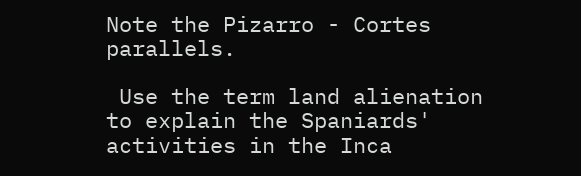Note the Pizarro - Cortes parallels.

 Use the term land alienation to explain the Spaniards' activities in the Inca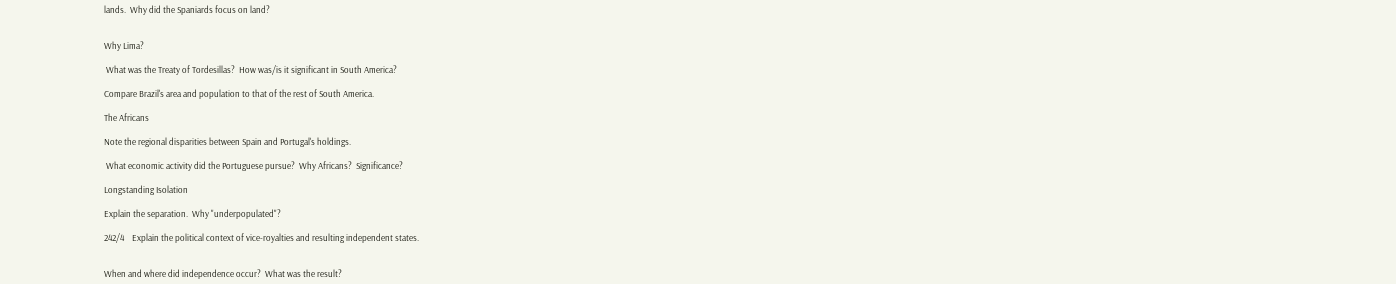lands.  Why did the Spaniards focus on land?


Why Lima?

 What was the Treaty of Tordesillas?  How was/is it significant in South America?

Compare Brazil's area and population to that of the rest of South America.

The Africans

Note the regional disparities between Spain and Portugal's holdings.

 What economic activity did the Portuguese pursue?  Why Africans?  Significance?

Longstanding Isolation

Explain the separation.  Why "underpopulated"?

242/4    Explain the political context of vice-royalties and resulting independent states.


When and where did independence occur?  What was the result?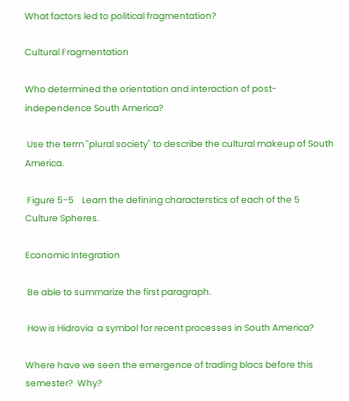What factors led to political fragmentation?

Cultural Fragmentation

Who determined the orientation and interaction of post-independence South America?

 Use the term "plural society" to describe the cultural makeup of South America.

 Figure 5-5    Learn the defining characterstics of each of the 5 Culture Spheres.

Economic Integration

 Be able to summarize the first paragraph.

 How is Hidrovia  a symbol for recent processes in South America?

Where have we seen the emergence of trading blocs before this semester?  Why?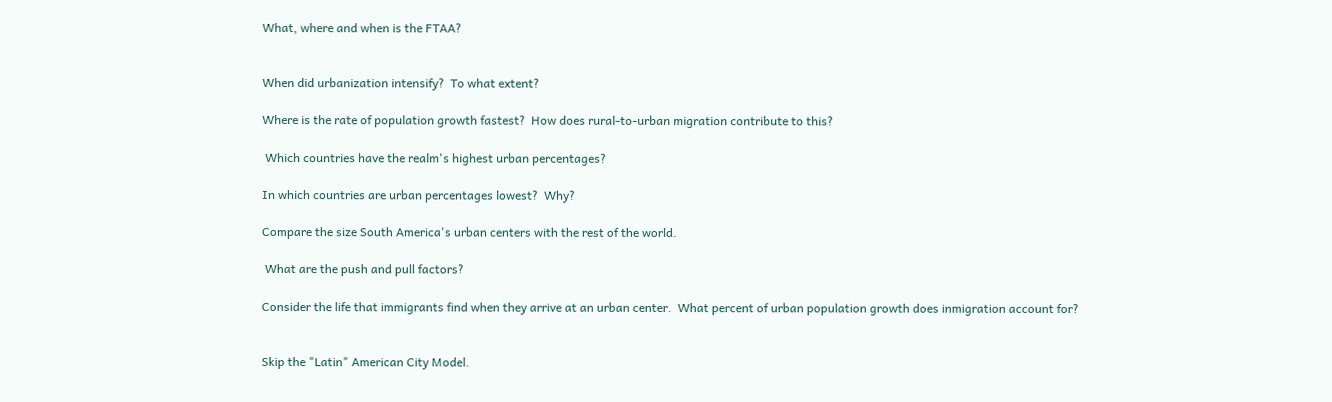What, where and when is the FTAA?


When did urbanization intensify?  To what extent?

Where is the rate of population growth fastest?  How does rural-to-urban migration contribute to this?

 Which countries have the realm's highest urban percentages?

In which countries are urban percentages lowest?  Why?

Compare the size South America's urban centers with the rest of the world.

 What are the push and pull factors?

Consider the life that immigrants find when they arrive at an urban center.  What percent of urban population growth does inmigration account for?


Skip the "Latin" American City Model.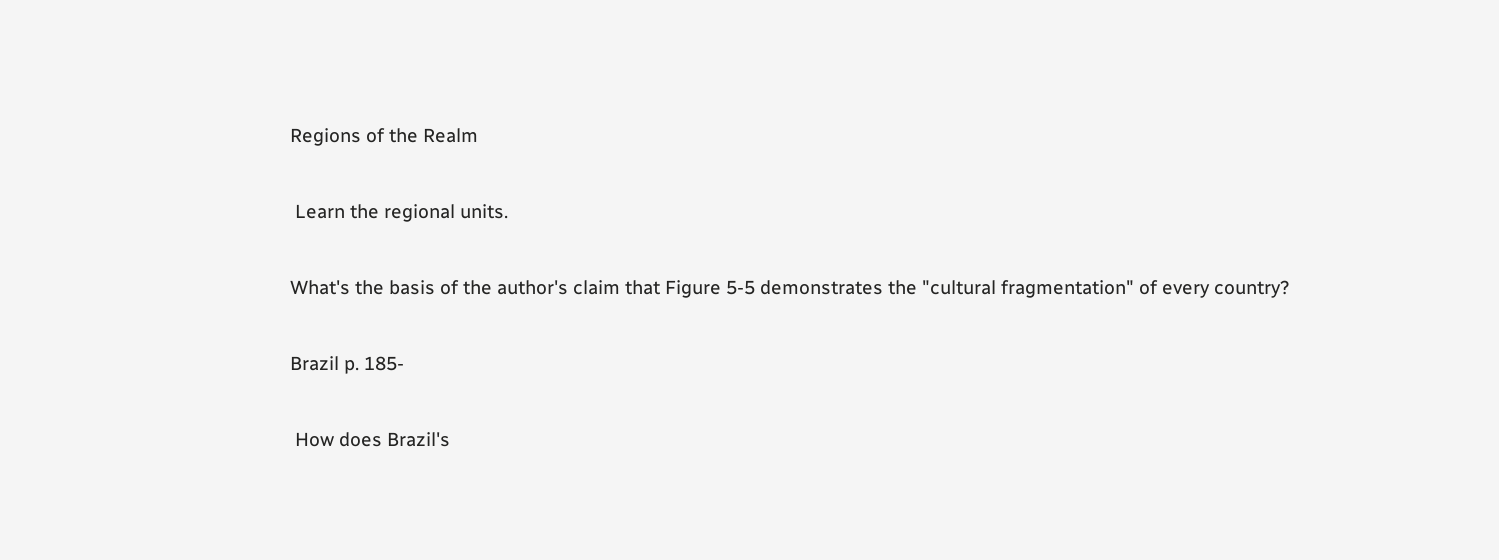Regions of the Realm

 Learn the regional units.

What's the basis of the author's claim that Figure 5-5 demonstrates the "cultural fragmentation" of every country?

Brazil p. 185-

 How does Brazil's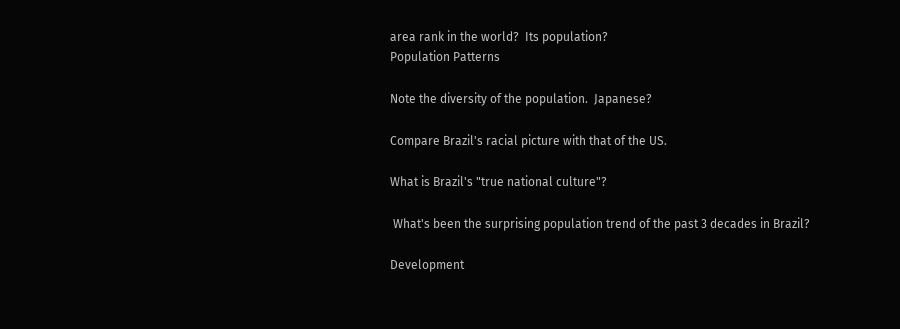area rank in the world?  Its population?
Population Patterns

Note the diversity of the population.  Japanese?

Compare Brazil's racial picture with that of the US.

What is Brazil's "true national culture"?

 What's been the surprising population trend of the past 3 decades in Brazil?

Development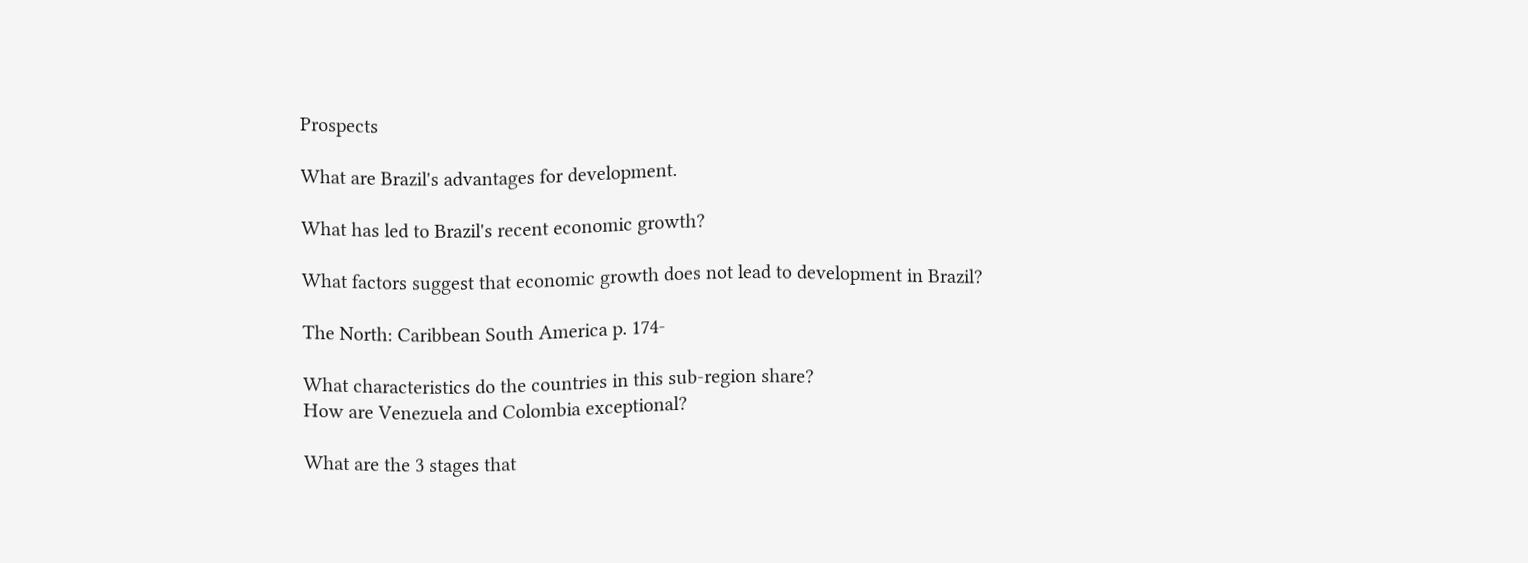Prospects

What are Brazil's advantages for development.

What has led to Brazil's recent economic growth?

What factors suggest that economic growth does not lead to development in Brazil?

The North: Caribbean South America p. 174-

What characteristics do the countries in this sub-region share?
How are Venezuela and Colombia exceptional?

What are the 3 stages that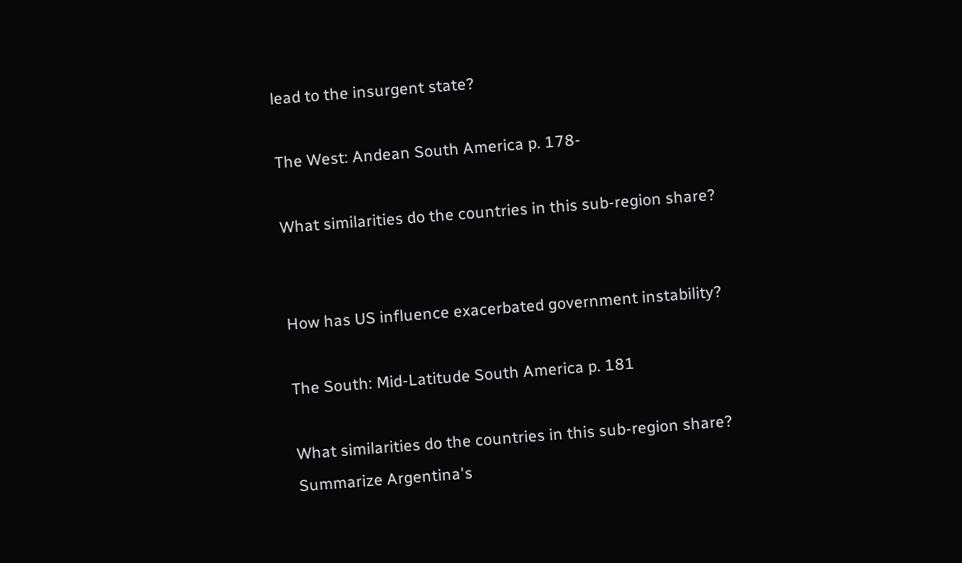lead to the insurgent state?

The West: Andean South America p. 178-

What similarities do the countries in this sub-region share?


How has US influence exacerbated government instability?

The South: Mid-Latitude South America p. 181

What similarities do the countries in this sub-region share?
Summarize Argentina's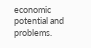economic potential and problems.